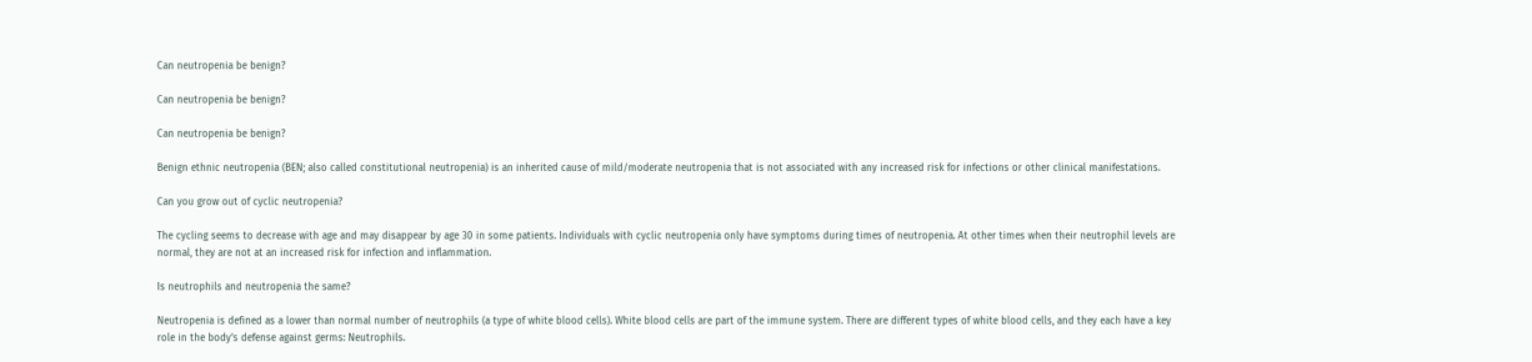Can neutropenia be benign?

Can neutropenia be benign?

Can neutropenia be benign?

Benign ethnic neutropenia (BEN; also called constitutional neutropenia) is an inherited cause of mild/moderate neutropenia that is not associated with any increased risk for infections or other clinical manifestations.

Can you grow out of cyclic neutropenia?

The cycling seems to decrease with age and may disappear by age 30 in some patients. Individuals with cyclic neutropenia only have symptoms during times of neutropenia. At other times when their neutrophil levels are normal, they are not at an increased risk for infection and inflammation.

Is neutrophils and neutropenia the same?

Neutropenia is defined as a lower than normal number of neutrophils (a type of white blood cells). White blood cells are part of the immune system. There are different types of white blood cells, and they each have a key role in the body’s defense against germs: Neutrophils.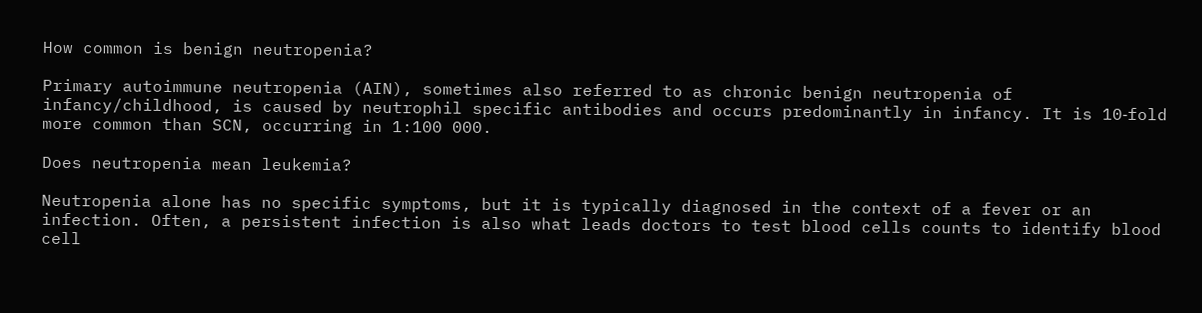How common is benign neutropenia?

Primary autoimmune neutropenia (AIN), sometimes also referred to as chronic benign neutropenia of infancy/childhood, is caused by neutrophil specific antibodies and occurs predominantly in infancy. It is 10‐fold more common than SCN, occurring in 1:100 000.

Does neutropenia mean leukemia?

Neutropenia alone has no specific symptoms, but it is typically diagnosed in the context of a fever or an infection. Often, a persistent infection is also what leads doctors to test blood cells counts to identify blood cell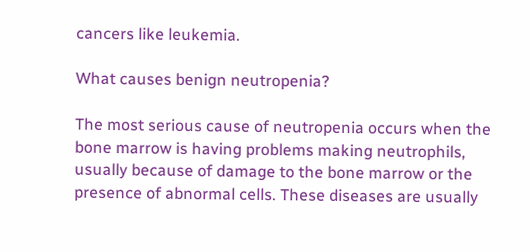cancers like leukemia.

What causes benign neutropenia?

The most serious cause of neutropenia occurs when the bone marrow is having problems making neutrophils, usually because of damage to the bone marrow or the presence of abnormal cells. These diseases are usually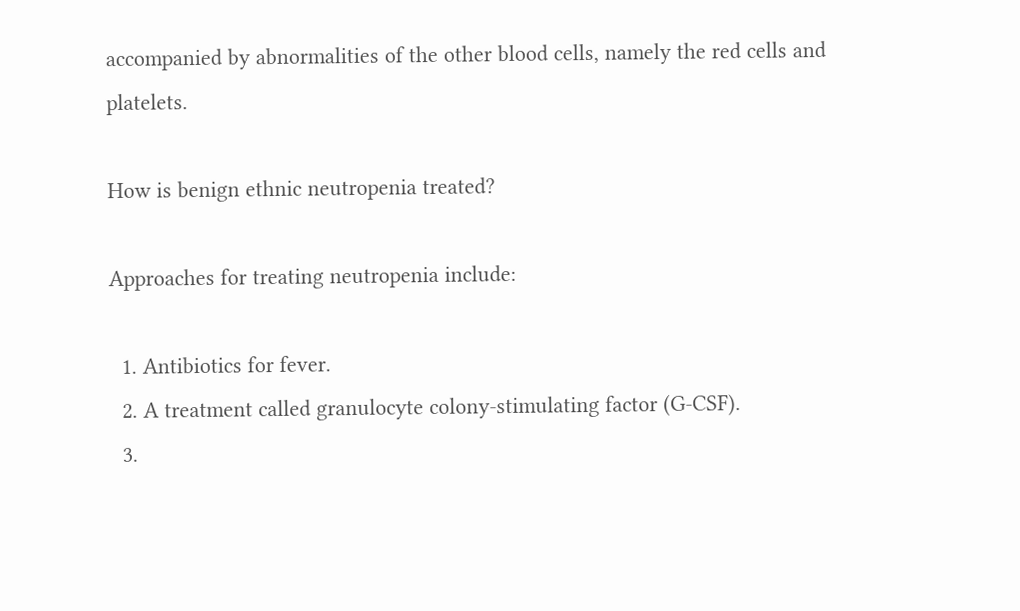accompanied by abnormalities of the other blood cells, namely the red cells and platelets.

How is benign ethnic neutropenia treated?

Approaches for treating neutropenia include:

  1. Antibiotics for fever.
  2. A treatment called granulocyte colony-stimulating factor (G-CSF).
  3.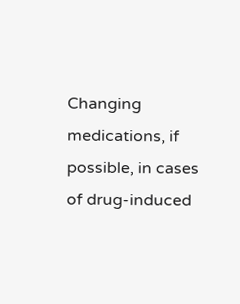Changing medications, if possible, in cases of drug-induced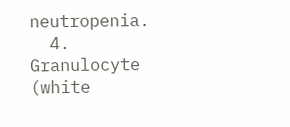neutropenia.
  4. Granulocyte (white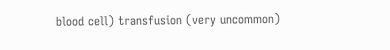blood cell) transfusion (very uncommon)